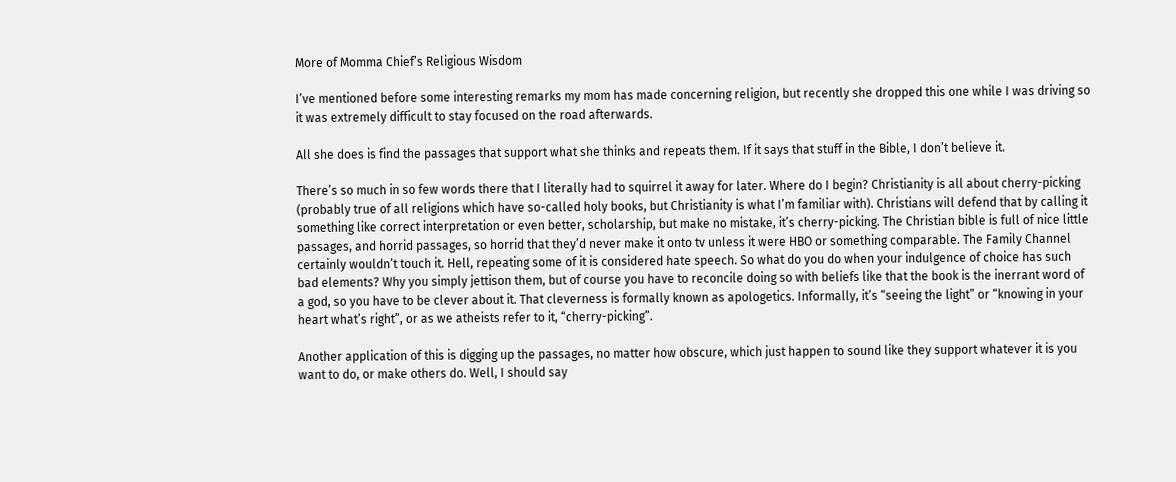More of Momma Chief’s Religious Wisdom

I’ve mentioned before some interesting remarks my mom has made concerning religion, but recently she dropped this one while I was driving so it was extremely difficult to stay focused on the road afterwards.

All she does is find the passages that support what she thinks and repeats them. If it says that stuff in the Bible, I don’t believe it.

There’s so much in so few words there that I literally had to squirrel it away for later. Where do I begin? Christianity is all about cherry-picking (probably true of all religions which have so-called holy books, but Christianity is what I’m familiar with). Christians will defend that by calling it something like correct interpretation or even better, scholarship, but make no mistake, it’s cherry-picking. The Christian bible is full of nice little passages, and horrid passages, so horrid that they’d never make it onto tv unless it were HBO or something comparable. The Family Channel certainly wouldn’t touch it. Hell, repeating some of it is considered hate speech. So what do you do when your indulgence of choice has such bad elements? Why you simply jettison them, but of course you have to reconcile doing so with beliefs like that the book is the inerrant word of a god, so you have to be clever about it. That cleverness is formally known as apologetics. Informally, it’s “seeing the light” or “knowing in your heart what’s right”, or as we atheists refer to it, “cherry-picking”.

Another application of this is digging up the passages, no matter how obscure, which just happen to sound like they support whatever it is you want to do, or make others do. Well, I should say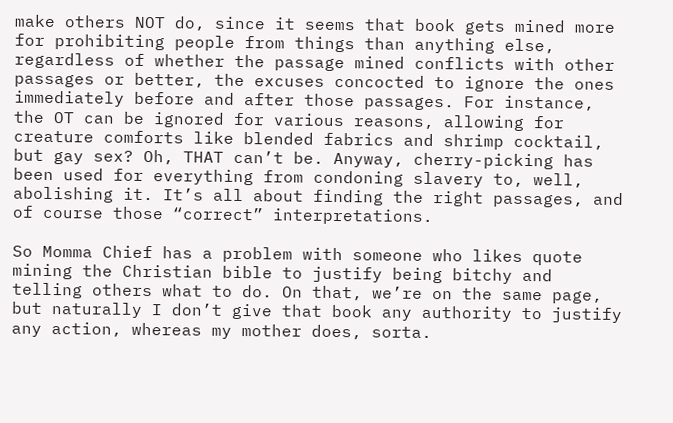make others NOT do, since it seems that book gets mined more for prohibiting people from things than anything else, regardless of whether the passage mined conflicts with other passages or better, the excuses concocted to ignore the ones immediately before and after those passages. For instance, the OT can be ignored for various reasons, allowing for creature comforts like blended fabrics and shrimp cocktail, but gay sex? Oh, THAT can’t be. Anyway, cherry-picking has been used for everything from condoning slavery to, well, abolishing it. It’s all about finding the right passages, and of course those “correct” interpretations.

So Momma Chief has a problem with someone who likes quote mining the Christian bible to justify being bitchy and telling others what to do. On that, we’re on the same page, but naturally I don’t give that book any authority to justify any action, whereas my mother does, sorta.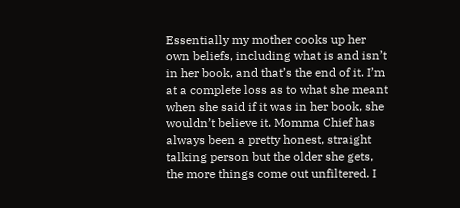Essentially my mother cooks up her own beliefs, including what is and isn’t in her book, and that’s the end of it. I’m at a complete loss as to what she meant when she said if it was in her book, she wouldn’t believe it. Momma Chief has always been a pretty honest, straight talking person but the older she gets, the more things come out unfiltered. I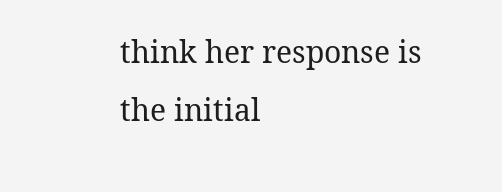think her response is the initial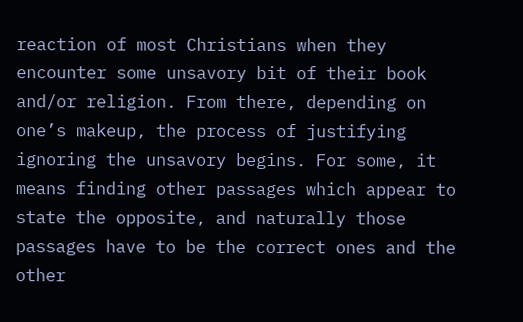reaction of most Christians when they encounter some unsavory bit of their book and/or religion. From there, depending on one’s makeup, the process of justifying ignoring the unsavory begins. For some, it means finding other passages which appear to state the opposite, and naturally those passages have to be the correct ones and the other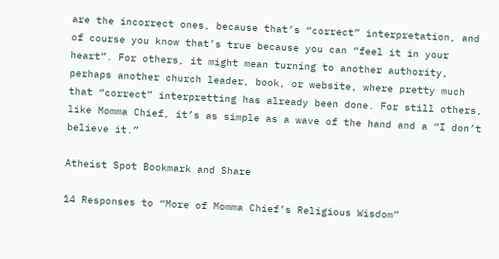are the incorrect ones, because that’s “correct” interpretation, and of course you know that’s true because you can “feel it in your heart”. For others, it might mean turning to another authority, perhaps another church leader, book, or website, where pretty much that “correct” interpretting has already been done. For still others, like Momma Chief, it’s as simple as a wave of the hand and a “I don’t believe it.”

Atheist Spot Bookmark and Share

14 Responses to “More of Momma Chief’s Religious Wisdom”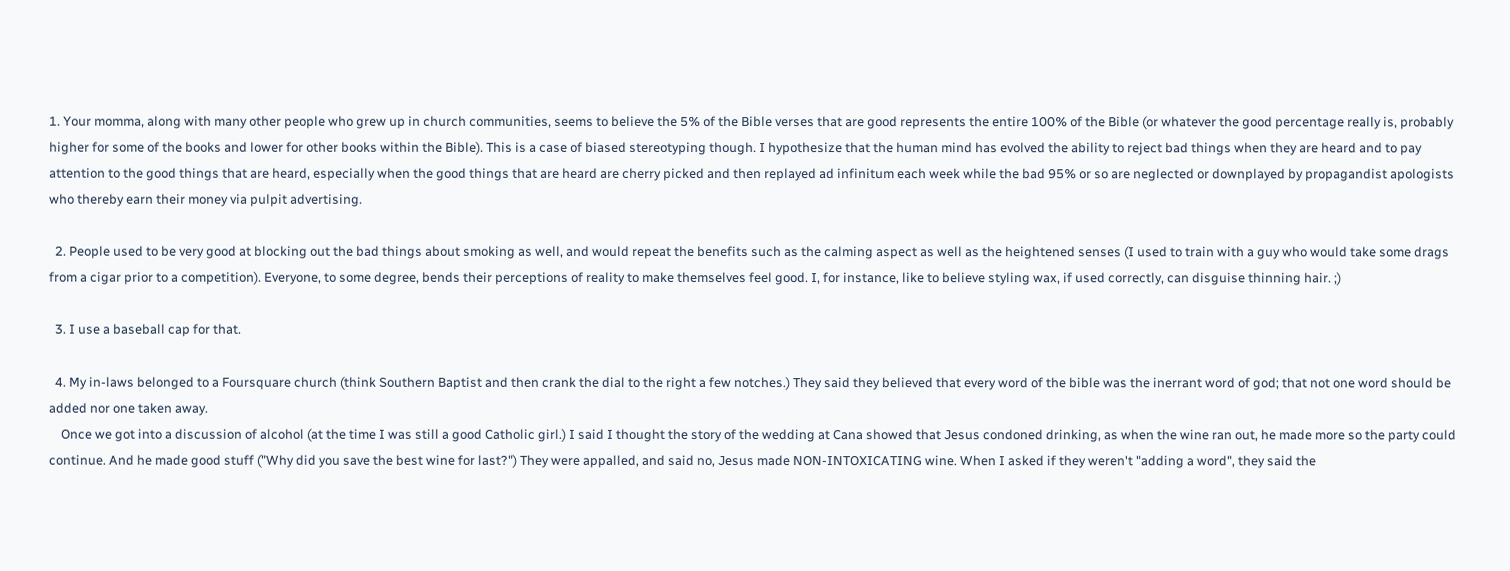1. Your momma, along with many other people who grew up in church communities, seems to believe the 5% of the Bible verses that are good represents the entire 100% of the Bible (or whatever the good percentage really is, probably higher for some of the books and lower for other books within the Bible). This is a case of biased stereotyping though. I hypothesize that the human mind has evolved the ability to reject bad things when they are heard and to pay attention to the good things that are heard, especially when the good things that are heard are cherry picked and then replayed ad infinitum each week while the bad 95% or so are neglected or downplayed by propagandist apologists who thereby earn their money via pulpit advertising.

  2. People used to be very good at blocking out the bad things about smoking as well, and would repeat the benefits such as the calming aspect as well as the heightened senses (I used to train with a guy who would take some drags from a cigar prior to a competition). Everyone, to some degree, bends their perceptions of reality to make themselves feel good. I, for instance, like to believe styling wax, if used correctly, can disguise thinning hair. ;)

  3. I use a baseball cap for that.

  4. My in-laws belonged to a Foursquare church (think Southern Baptist and then crank the dial to the right a few notches.) They said they believed that every word of the bible was the inerrant word of god; that not one word should be added nor one taken away.
    Once we got into a discussion of alcohol (at the time I was still a good Catholic girl.) I said I thought the story of the wedding at Cana showed that Jesus condoned drinking, as when the wine ran out, he made more so the party could continue. And he made good stuff ("Why did you save the best wine for last?") They were appalled, and said no, Jesus made NON-INTOXICATING wine. When I asked if they weren't "adding a word", they said the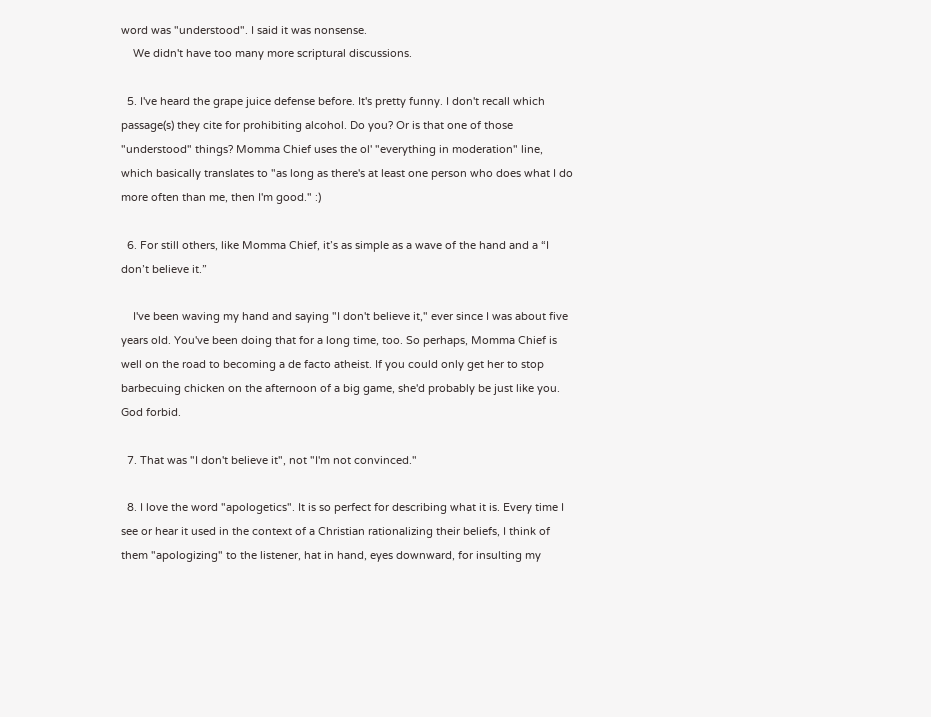word was "understood". I said it was nonsense.
    We didn't have too many more scriptural discussions.

  5. I've heard the grape juice defense before. It's pretty funny. I don't recall which passage(s) they cite for prohibiting alcohol. Do you? Or is that one of those "understood" things? Momma Chief uses the ol' "everything in moderation" line, which basically translates to "as long as there's at least one person who does what I do more often than me, then I'm good." :)

  6. For still others, like Momma Chief, it’s as simple as a wave of the hand and a “I don’t believe it.”

    I've been waving my hand and saying "I don't believe it," ever since I was about five years old. You've been doing that for a long time, too. So perhaps, Momma Chief is well on the road to becoming a de facto atheist. If you could only get her to stop barbecuing chicken on the afternoon of a big game, she'd probably be just like you. God forbid.

  7. That was "I don't believe it", not "I'm not convinced."

  8. I love the word "apologetics". It is so perfect for describing what it is. Every time I see or hear it used in the context of a Christian rationalizing their beliefs, I think of them "apologizing" to the listener, hat in hand, eyes downward, for insulting my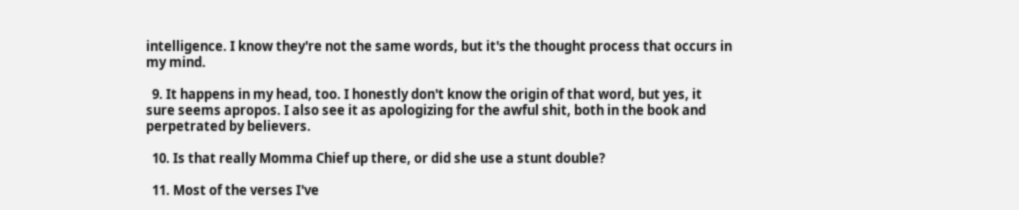intelligence. I know they're not the same words, but it's the thought process that occurs in my mind.

  9. It happens in my head, too. I honestly don't know the origin of that word, but yes, it sure seems apropos. I also see it as apologizing for the awful shit, both in the book and perpetrated by believers.

  10. Is that really Momma Chief up there, or did she use a stunt double?

  11. Most of the verses I've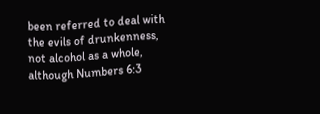been referred to deal with the evils of drunkenness, not alcohol as a whole, although Numbers 6:3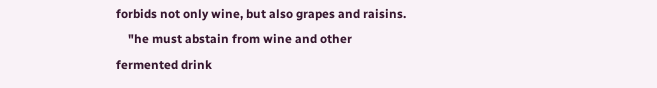forbids not only wine, but also grapes and raisins.
    "he must abstain from wine and other fermented drink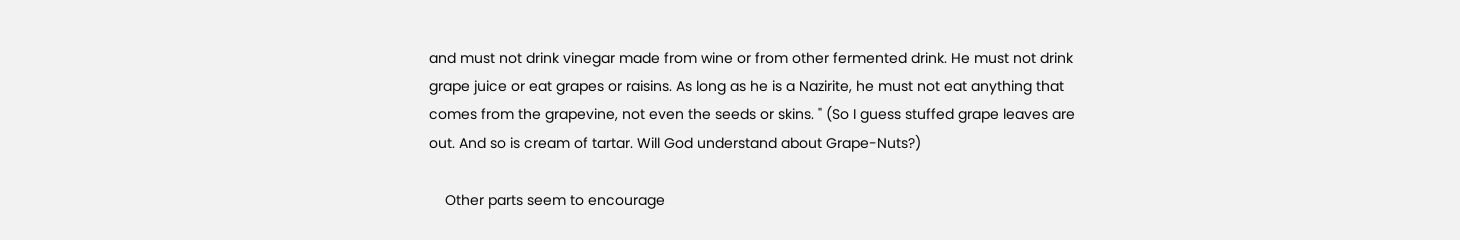and must not drink vinegar made from wine or from other fermented drink. He must not drink grape juice or eat grapes or raisins. As long as he is a Nazirite, he must not eat anything that comes from the grapevine, not even the seeds or skins. " (So I guess stuffed grape leaves are out. And so is cream of tartar. Will God understand about Grape-Nuts?)

    Other parts seem to encourage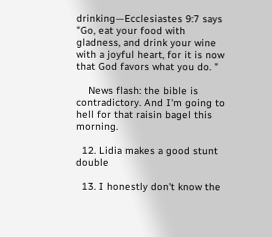drinking—Ecclesiastes 9:7 says "Go, eat your food with gladness, and drink your wine with a joyful heart, for it is now that God favors what you do. "

    News flash: the bible is contradictory. And I'm going to hell for that raisin bagel this morning.

  12. Lidia makes a good stunt double

  13. I honestly don't know the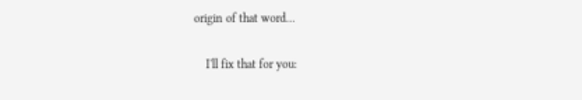origin of that word…

    I'll fix that for you: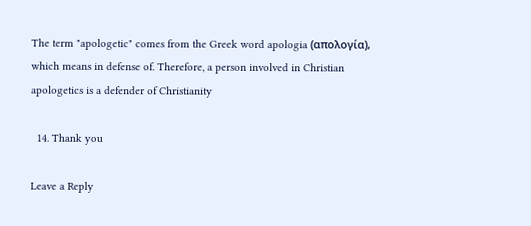The term "apologetic" comes from the Greek word apologia (απολογία), which means in defense of. Therefore, a person involved in Christian apologetics is a defender of Christianity

  14. Thank you

Leave a Reply